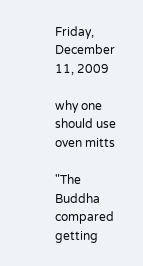Friday, December 11, 2009

why one should use oven mitts

"The Buddha compared getting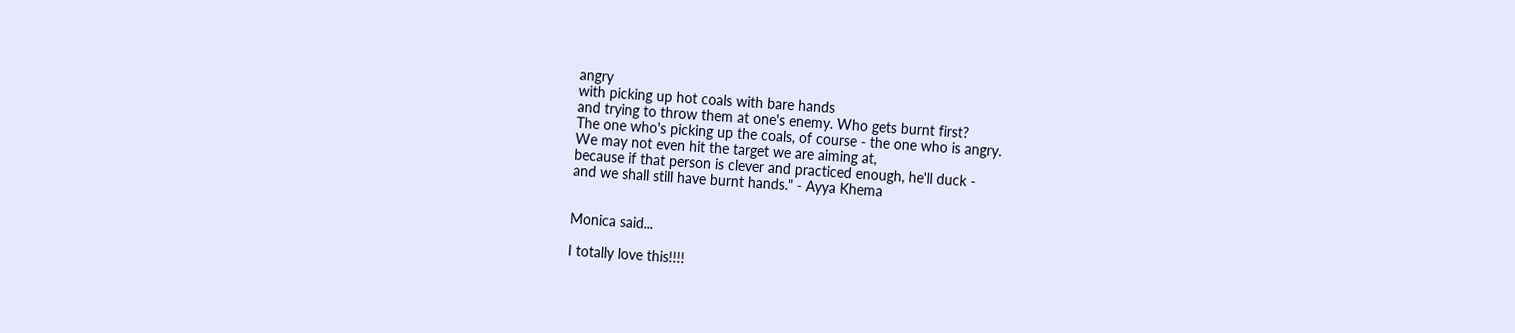angry
with picking up hot coals with bare hands
and trying to throw them at one's enemy. Who gets burnt first?
The one who's picking up the coals, of course - the one who is angry.
We may not even hit the target we are aiming at,
because if that person is clever and practiced enough, he'll duck -
and we shall still have burnt hands." - Ayya Khema


Monica said...

I totally love this!!!!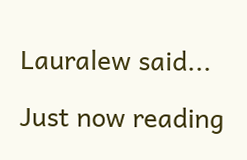Lauralew said...

Just now reading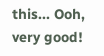this... Ooh, very good!